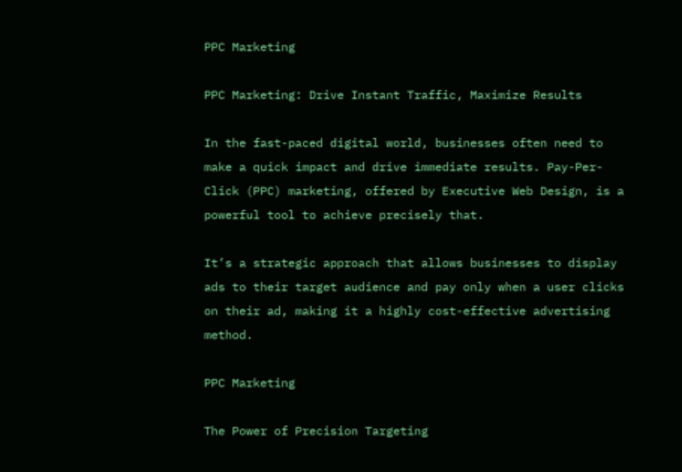PPC Marketing

PPC Marketing: Drive Instant Traffic, Maximize Results

In the fast-paced digital world, businesses often need to make a quick impact and drive immediate results. Pay-Per-Click (PPC) marketing, offered by Executive Web Design, is a powerful tool to achieve precisely that.

It’s a strategic approach that allows businesses to display ads to their target audience and pay only when a user clicks on their ad, making it a highly cost-effective advertising method.

PPC Marketing

The Power of Precision Targeting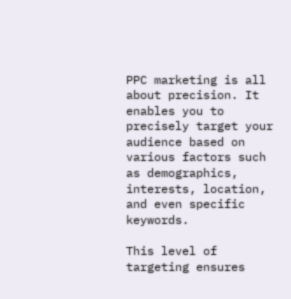PPC marketing is all about precision. It enables you to precisely target your audience based on various factors such as demographics, interests, location, and even specific keywords.

This level of targeting ensures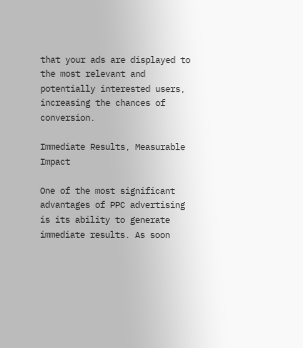that your ads are displayed to the most relevant and potentially interested users, increasing the chances of conversion.

Immediate Results, Measurable Impact

One of the most significant advantages of PPC advertising is its ability to generate immediate results. As soon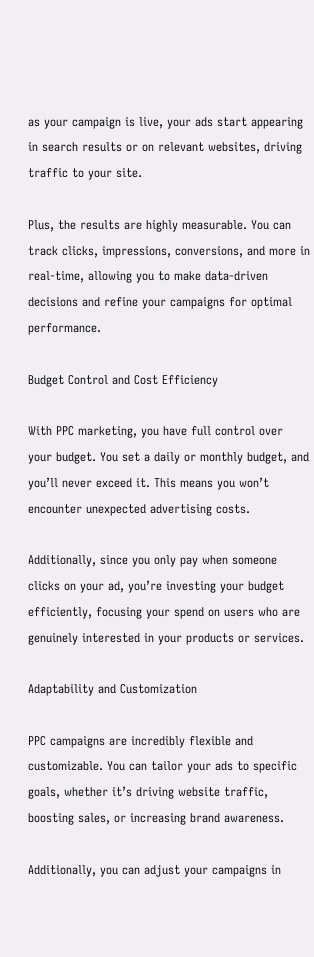as your campaign is live, your ads start appearing in search results or on relevant websites, driving traffic to your site.

Plus, the results are highly measurable. You can track clicks, impressions, conversions, and more in real-time, allowing you to make data-driven decisions and refine your campaigns for optimal performance.

Budget Control and Cost Efficiency

With PPC marketing, you have full control over your budget. You set a daily or monthly budget, and you’ll never exceed it. This means you won’t encounter unexpected advertising costs.

Additionally, since you only pay when someone clicks on your ad, you’re investing your budget efficiently, focusing your spend on users who are genuinely interested in your products or services.

Adaptability and Customization

PPC campaigns are incredibly flexible and customizable. You can tailor your ads to specific goals, whether it’s driving website traffic, boosting sales, or increasing brand awareness.

Additionally, you can adjust your campaigns in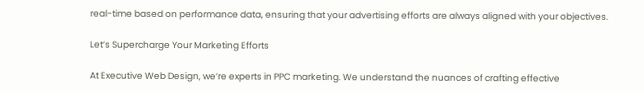real-time based on performance data, ensuring that your advertising efforts are always aligned with your objectives.

Let’s Supercharge Your Marketing Efforts

At Executive Web Design, we’re experts in PPC marketing. We understand the nuances of crafting effective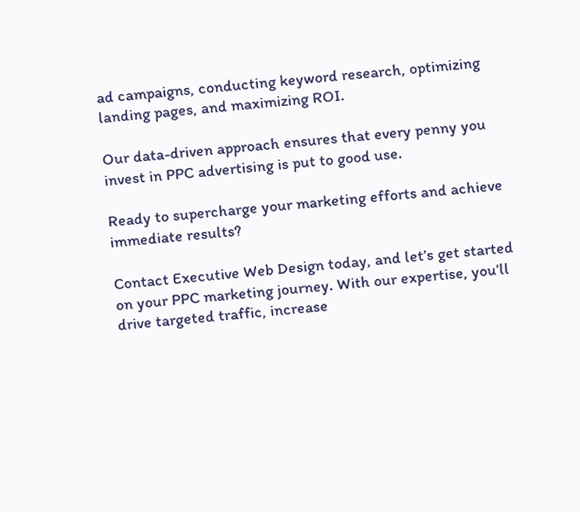ad campaigns, conducting keyword research, optimizing landing pages, and maximizing ROI.

Our data-driven approach ensures that every penny you invest in PPC advertising is put to good use.

Ready to supercharge your marketing efforts and achieve immediate results?

Contact Executive Web Design today, and let’s get started on your PPC marketing journey. With our expertise, you’ll drive targeted traffic, increase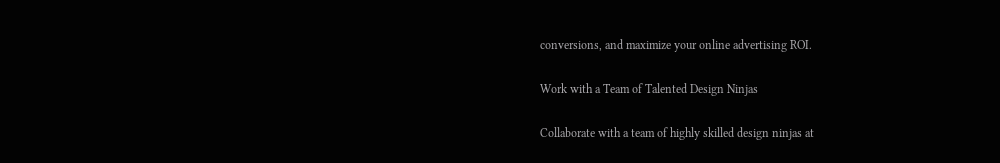conversions, and maximize your online advertising ROI.

Work with a Team of Talented Design Ninjas

Collaborate with a team of highly skilled design ninjas at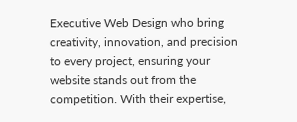Executive Web Design who bring creativity, innovation, and precision to every project, ensuring your website stands out from the competition. With their expertise,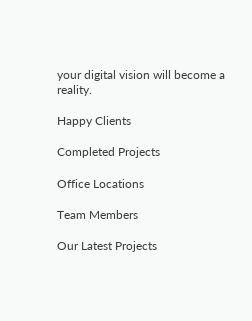your digital vision will become a reality.

Happy Clients

Completed Projects

Office Locations

Team Members

Our Latest Projects